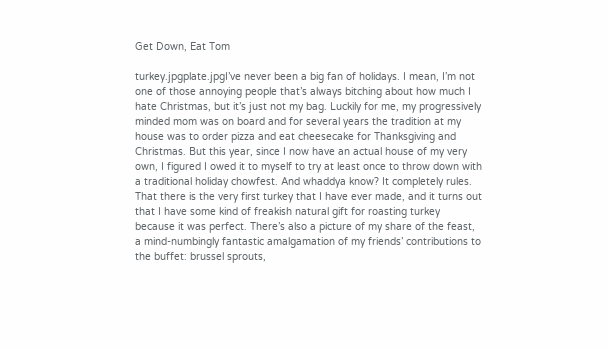Get Down, Eat Tom

turkey.jpgplate.jpgI’ve never been a big fan of holidays. I mean, I’m not one of those annoying people that’s always bitching about how much I hate Christmas, but it’s just not my bag. Luckily for me, my progressively minded mom was on board and for several years the tradition at my house was to order pizza and eat cheesecake for Thanksgiving and Christmas. But this year, since I now have an actual house of my very own, I figured I owed it to myself to try at least once to throw down with a traditional holiday chowfest. And whaddya know? It completely rules. That there is the very first turkey that I have ever made, and it turns out that I have some kind of freakish natural gift for roasting turkey because it was perfect. There’s also a picture of my share of the feast, a mind-numbingly fantastic amalgamation of my friends’ contributions to the buffet: brussel sprouts,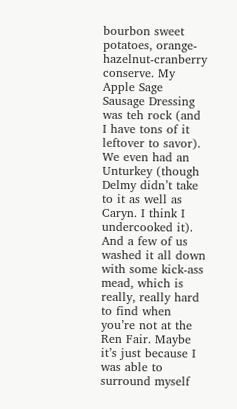bourbon sweet potatoes, orange-hazelnut-cranberry conserve. My Apple Sage Sausage Dressing was teh rock (and I have tons of it leftover to savor). We even had an Unturkey (though Delmy didn’t take to it as well as Caryn. I think I undercooked it). And a few of us washed it all down with some kick-ass mead, which is really, really hard to find when you’re not at the Ren Fair. Maybe it’s just because I was able to surround myself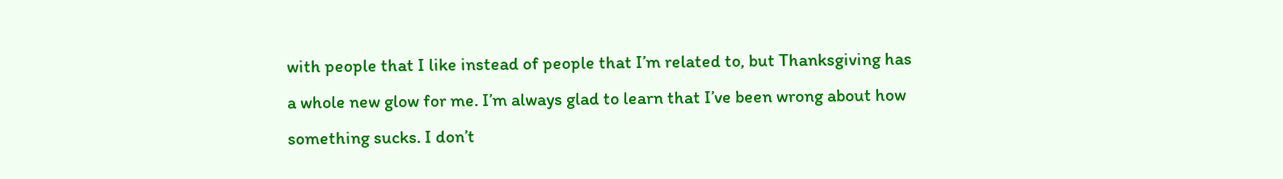with people that I like instead of people that I’m related to, but Thanksgiving has a whole new glow for me. I’m always glad to learn that I’ve been wrong about how something sucks. I don’t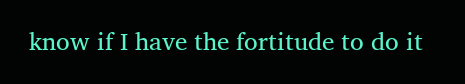know if I have the fortitude to do it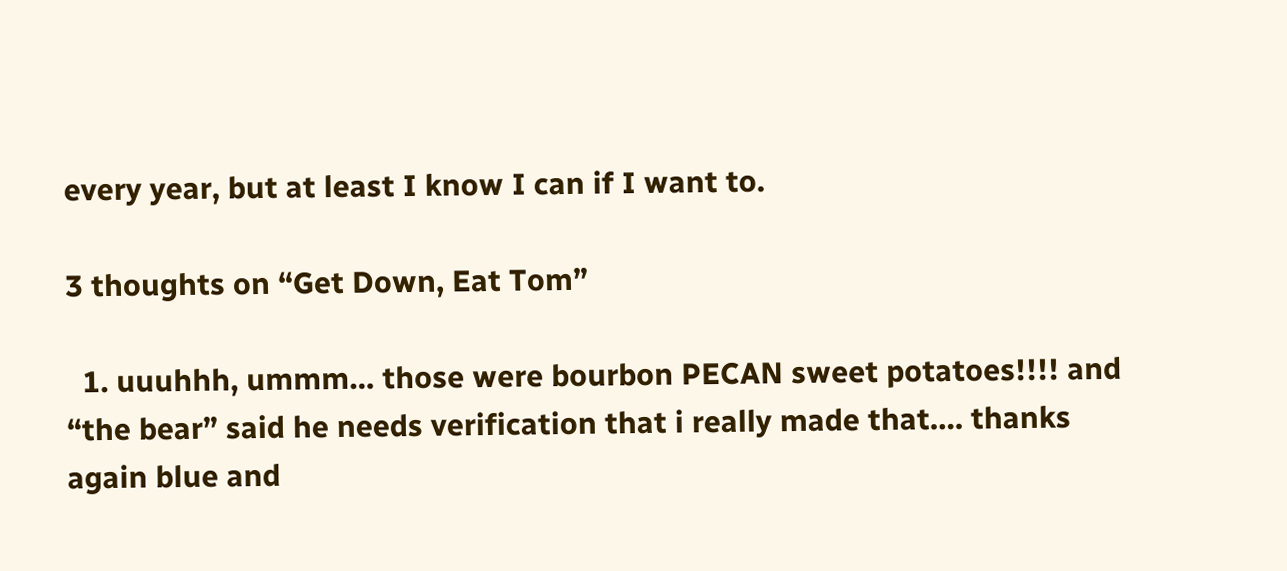every year, but at least I know I can if I want to.

3 thoughts on “Get Down, Eat Tom”

  1. uuuhhh, ummm… those were bourbon PECAN sweet potatoes!!!! and “the bear” said he needs verification that i really made that…. thanks again blue and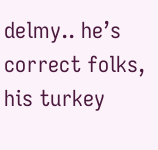delmy.. he’s correct folks, his turkey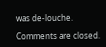was de-louche.

Comments are closed.